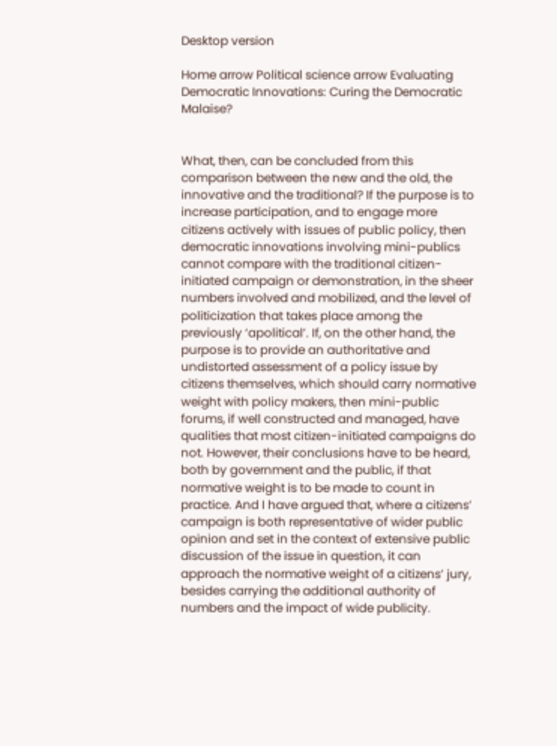Desktop version

Home arrow Political science arrow Evaluating Democratic Innovations: Curing the Democratic Malaise?


What, then, can be concluded from this comparison between the new and the old, the innovative and the traditional? If the purpose is to increase participation, and to engage more citizens actively with issues of public policy, then democratic innovations involving mini-publics cannot compare with the traditional citizen- initiated campaign or demonstration, in the sheer numbers involved and mobilized, and the level of politicization that takes place among the previously ‘apolitical’. If, on the other hand, the purpose is to provide an authoritative and undistorted assessment of a policy issue by citizens themselves, which should carry normative weight with policy makers, then mini-public forums, if well constructed and managed, have qualities that most citizen-initiated campaigns do not. However, their conclusions have to be heard, both by government and the public, if that normative weight is to be made to count in practice. And I have argued that, where a citizens’ campaign is both representative of wider public opinion and set in the context of extensive public discussion of the issue in question, it can approach the normative weight of a citizens’ jury, besides carrying the additional authority of numbers and the impact of wide publicity.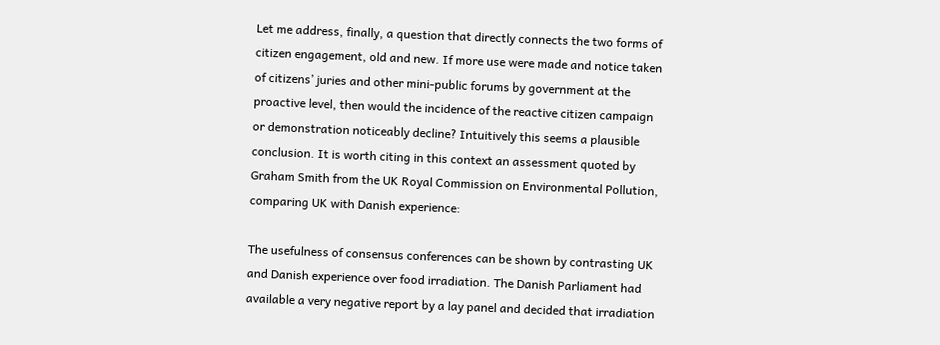Let me address, finally, a question that directly connects the two forms of citizen engagement, old and new. If more use were made and notice taken of citizens’ juries and other mini-public forums by government at the proactive level, then would the incidence of the reactive citizen campaign or demonstration noticeably decline? Intuitively this seems a plausible conclusion. It is worth citing in this context an assessment quoted by Graham Smith from the UK Royal Commission on Environmental Pollution, comparing UK with Danish experience:

The usefulness of consensus conferences can be shown by contrasting UK and Danish experience over food irradiation. The Danish Parliament had available a very negative report by a lay panel and decided that irradiation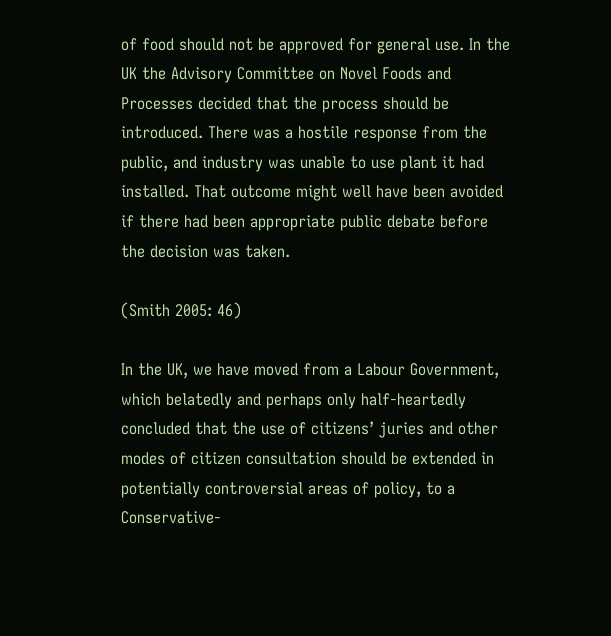of food should not be approved for general use. In the UK the Advisory Committee on Novel Foods and Processes decided that the process should be introduced. There was a hostile response from the public, and industry was unable to use plant it had installed. That outcome might well have been avoided if there had been appropriate public debate before the decision was taken.

(Smith 2005: 46)

In the UK, we have moved from a Labour Government, which belatedly and perhaps only half-heartedly concluded that the use of citizens’ juries and other modes of citizen consultation should be extended in potentially controversial areas of policy, to a Conservative-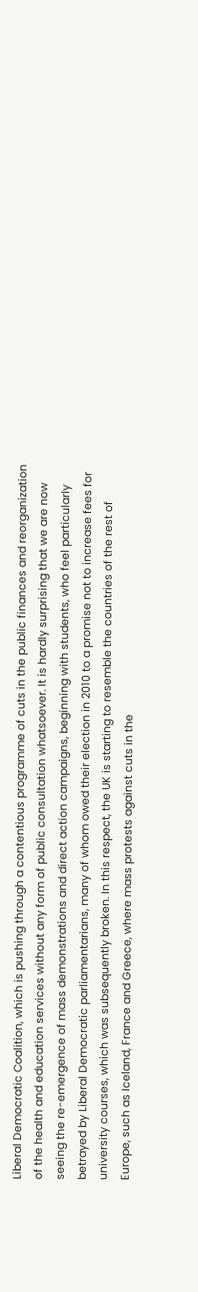Liberal Democratic Coalition, which is pushing through a contentious programme of cuts in the public finances and reorganization of the health and education services without any form of public consultation whatsoever. It is hardly surprising that we are now seeing the re-emergence of mass demonstrations and direct action campaigns, beginning with students, who feel particularly betrayed by Liberal Democratic parliamentarians, many of whom owed their election in 2010 to a promise not to increase fees for university courses, which was subsequently broken. In this respect, the UK is starting to resemble the countries of the rest of Europe, such as Iceland, France and Greece, where mass protests against cuts in the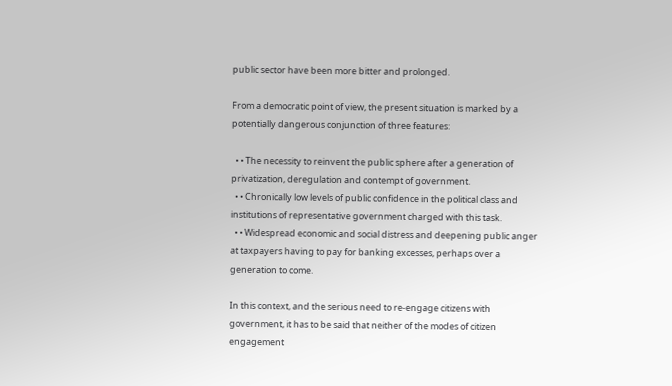public sector have been more bitter and prolonged.

From a democratic point of view, the present situation is marked by a potentially dangerous conjunction of three features:

  • • The necessity to reinvent the public sphere after a generation of privatization, deregulation and contempt of government.
  • • Chronically low levels of public confidence in the political class and institutions of representative government charged with this task.
  • • Widespread economic and social distress and deepening public anger at taxpayers having to pay for banking excesses, perhaps over a generation to come.

In this context, and the serious need to re-engage citizens with government, it has to be said that neither of the modes of citizen engagement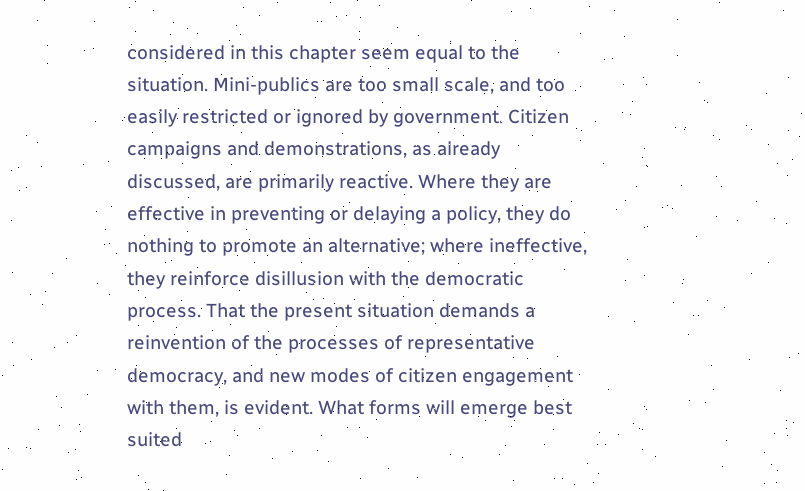considered in this chapter seem equal to the situation. Mini-publics are too small scale, and too easily restricted or ignored by government. Citizen campaigns and demonstrations, as already discussed, are primarily reactive. Where they are effective in preventing or delaying a policy, they do nothing to promote an alternative; where ineffective, they reinforce disillusion with the democratic process. That the present situation demands a reinvention of the processes of representative democracy, and new modes of citizen engagement with them, is evident. What forms will emerge best suited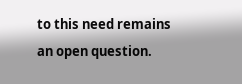to this need remains an open question.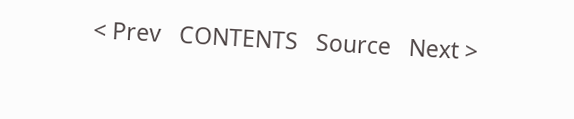< Prev   CONTENTS   Source   Next >